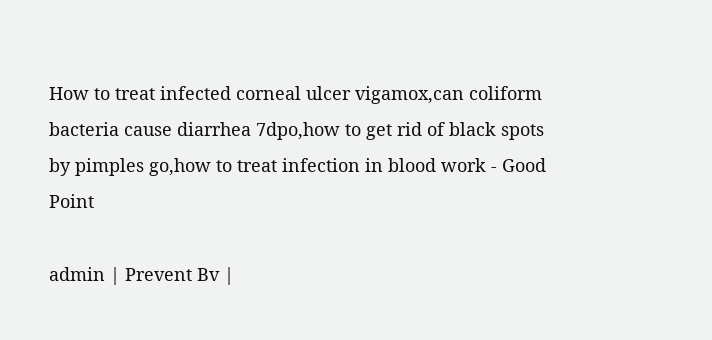How to treat infected corneal ulcer vigamox,can coliform bacteria cause diarrhea 7dpo,how to get rid of black spots by pimples go,how to treat infection in blood work - Good Point

admin | Prevent Bv |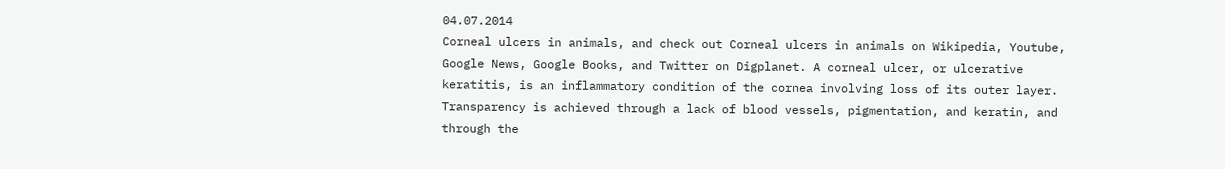04.07.2014
Corneal ulcers in animals, and check out Corneal ulcers in animals on Wikipedia, Youtube, Google News, Google Books, and Twitter on Digplanet. A corneal ulcer, or ulcerative keratitis, is an inflammatory condition of the cornea involving loss of its outer layer. Transparency is achieved through a lack of blood vessels, pigmentation, and keratin, and through the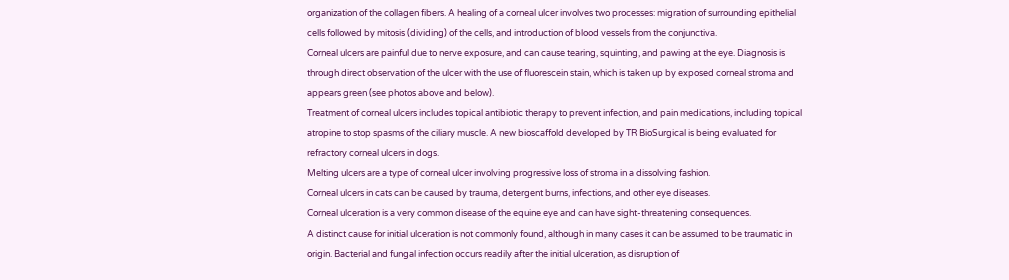organization of the collagen fibers. A healing of a corneal ulcer involves two processes: migration of surrounding epithelial cells followed by mitosis (dividing) of the cells, and introduction of blood vessels from the conjunctiva.
Corneal ulcers are painful due to nerve exposure, and can cause tearing, squinting, and pawing at the eye. Diagnosis is through direct observation of the ulcer with the use of fluorescein stain, which is taken up by exposed corneal stroma and appears green (see photos above and below).
Treatment of corneal ulcers includes topical antibiotic therapy to prevent infection, and pain medications, including topical atropine to stop spasms of the ciliary muscle. A new bioscaffold developed by TR BioSurgical is being evaluated for refractory corneal ulcers in dogs.
Melting ulcers are a type of corneal ulcer involving progressive loss of stroma in a dissolving fashion.
Corneal ulcers in cats can be caused by trauma, detergent burns, infections, and other eye diseases.
Corneal ulceration is a very common disease of the equine eye and can have sight-threatening consequences.
A distinct cause for initial ulceration is not commonly found, although in many cases it can be assumed to be traumatic in origin. Bacterial and fungal infection occurs readily after the initial ulceration, as disruption of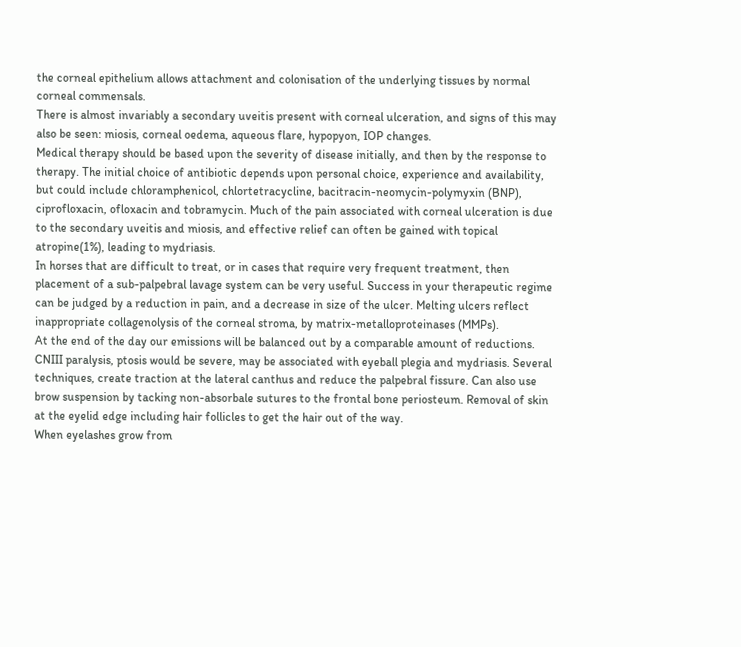the corneal epithelium allows attachment and colonisation of the underlying tissues by normal corneal commensals.
There is almost invariably a secondary uveitis present with corneal ulceration, and signs of this may also be seen: miosis, corneal oedema, aqueous flare, hypopyon, IOP changes.
Medical therapy should be based upon the severity of disease initially, and then by the response to therapy. The initial choice of antibiotic depends upon personal choice, experience and availability, but could include chloramphenicol, chlortetracycline, bacitracin-neomycin-polymyxin (BNP), ciprofloxacin, ofloxacin and tobramycin. Much of the pain associated with corneal ulceration is due to the secondary uveitis and miosis, and effective relief can often be gained with topical atropine(1%), leading to mydriasis.
In horses that are difficult to treat, or in cases that require very frequent treatment, then placement of a sub-palpebral lavage system can be very useful. Success in your therapeutic regime can be judged by a reduction in pain, and a decrease in size of the ulcer. Melting ulcers reflect inappropriate collagenolysis of the corneal stroma, by matrix-metalloproteinases (MMPs).
At the end of the day our emissions will be balanced out by a comparable amount of reductions.
CNIII paralysis, ptosis would be severe, may be associated with eyeball plegia and mydriasis. Several techniques, create traction at the lateral canthus and reduce the palpebral fissure. Can also use brow suspension by tacking non-absorbale sutures to the frontal bone periosteum. Removal of skin at the eyelid edge including hair follicles to get the hair out of the way.
When eyelashes grow from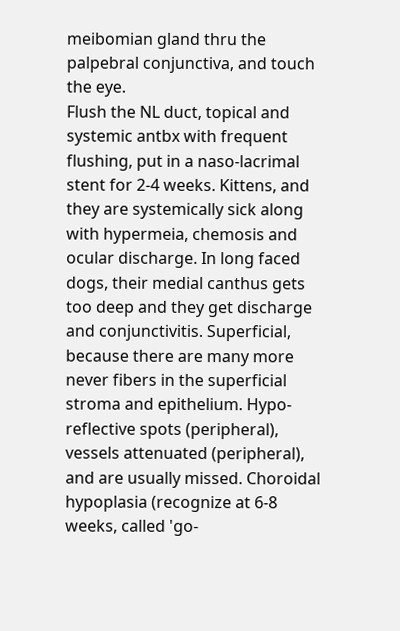meibomian gland thru the palpebral conjunctiva, and touch the eye.
Flush the NL duct, topical and systemic antbx with frequent flushing, put in a naso-lacrimal stent for 2-4 weeks. Kittens, and they are systemically sick along with hypermeia, chemosis and ocular discharge. In long faced dogs, their medial canthus gets too deep and they get discharge and conjunctivitis. Superficial, because there are many more never fibers in the superficial stroma and epithelium. Hypo-reflective spots (peripheral), vessels attenuated (peripheral), and are usually missed. Choroidal hypoplasia (recognize at 6-8 weeks, called 'go-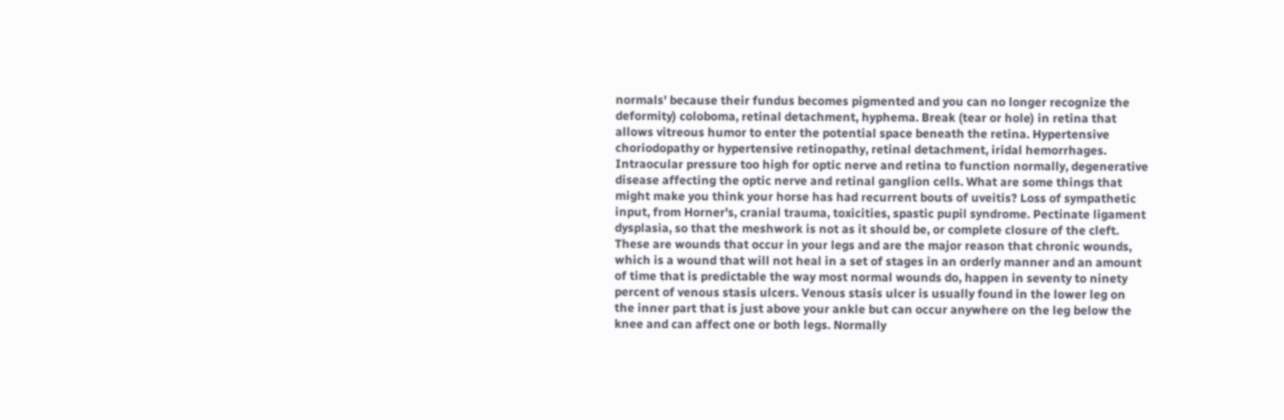normals' because their fundus becomes pigmented and you can no longer recognize the deformity) coloboma, retinal detachment, hyphema. Break (tear or hole) in retina that allows vitreous humor to enter the potential space beneath the retina. Hypertensive choriodopathy or hypertensive retinopathy, retinal detachment, iridal hemorrhages. Intraocular pressure too high for optic nerve and retina to function normally, degenerative disease affecting the optic nerve and retinal ganglion cells. What are some things that might make you think your horse has had recurrent bouts of uveitis? Loss of sympathetic input, from Horner's, cranial trauma, toxicities, spastic pupil syndrome. Pectinate ligament dysplasia, so that the meshwork is not as it should be, or complete closure of the cleft.
These are wounds that occur in your legs and are the major reason that chronic wounds, which is a wound that will not heal in a set of stages in an orderly manner and an amount of time that is predictable the way most normal wounds do, happen in seventy to ninety percent of venous stasis ulcers. Venous stasis ulcer is usually found in the lower leg on the inner part that is just above your ankle but can occur anywhere on the leg below the knee and can affect one or both legs. Normally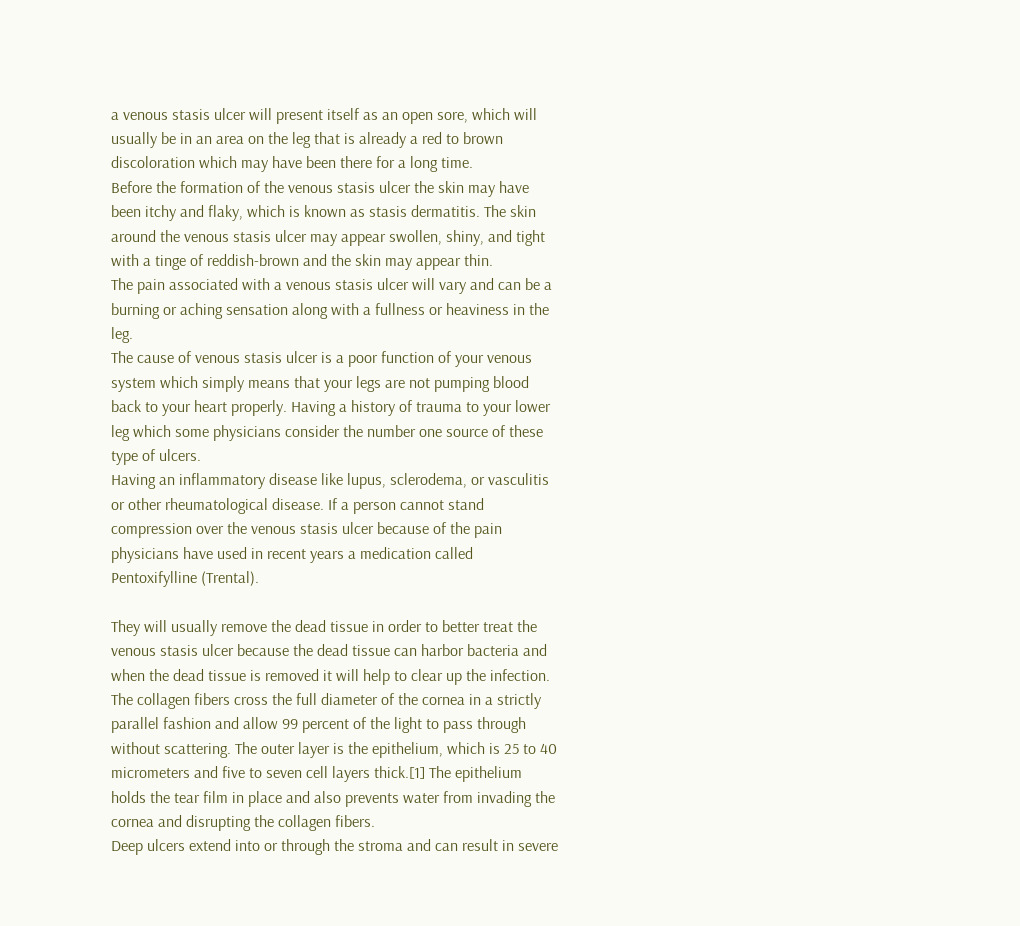a venous stasis ulcer will present itself as an open sore, which will usually be in an area on the leg that is already a red to brown discoloration which may have been there for a long time.
Before the formation of the venous stasis ulcer the skin may have been itchy and flaky, which is known as stasis dermatitis. The skin around the venous stasis ulcer may appear swollen, shiny, and tight with a tinge of reddish-brown and the skin may appear thin.
The pain associated with a venous stasis ulcer will vary and can be a burning or aching sensation along with a fullness or heaviness in the leg.
The cause of venous stasis ulcer is a poor function of your venous system which simply means that your legs are not pumping blood back to your heart properly. Having a history of trauma to your lower leg which some physicians consider the number one source of these type of ulcers.
Having an inflammatory disease like lupus, sclerodema, or vasculitis or other rheumatological disease. If a person cannot stand compression over the venous stasis ulcer because of the pain physicians have used in recent years a medication called Pentoxifylline (Trental).

They will usually remove the dead tissue in order to better treat the venous stasis ulcer because the dead tissue can harbor bacteria and when the dead tissue is removed it will help to clear up the infection. The collagen fibers cross the full diameter of the cornea in a strictly parallel fashion and allow 99 percent of the light to pass through without scattering. The outer layer is the epithelium, which is 25 to 40 micrometers and five to seven cell layers thick.[1] The epithelium holds the tear film in place and also prevents water from invading the cornea and disrupting the collagen fibers.
Deep ulcers extend into or through the stroma and can result in severe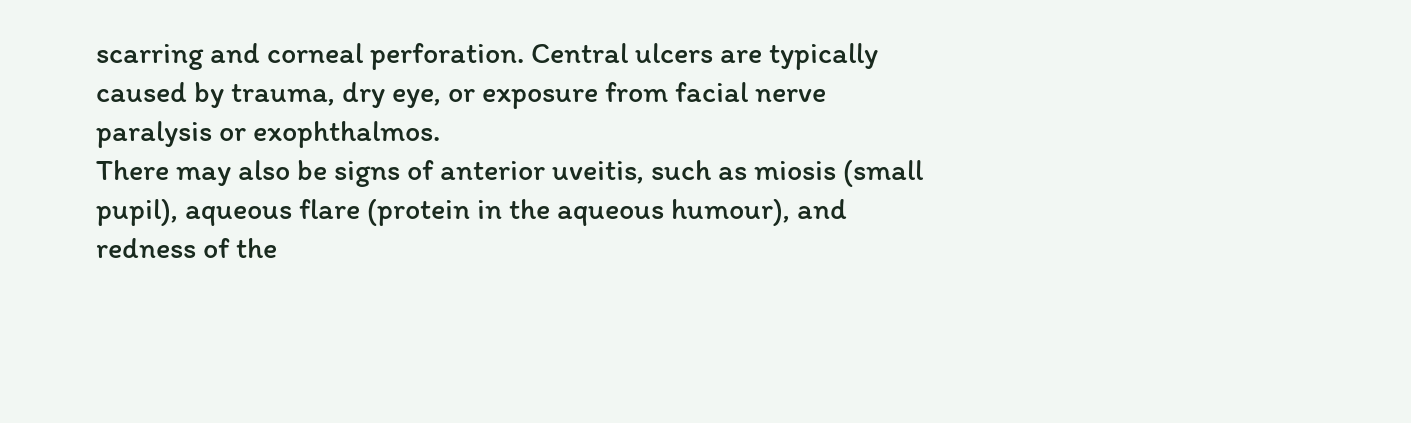scarring and corneal perforation. Central ulcers are typically caused by trauma, dry eye, or exposure from facial nerve paralysis or exophthalmos.
There may also be signs of anterior uveitis, such as miosis (small pupil), aqueous flare (protein in the aqueous humour), and redness of the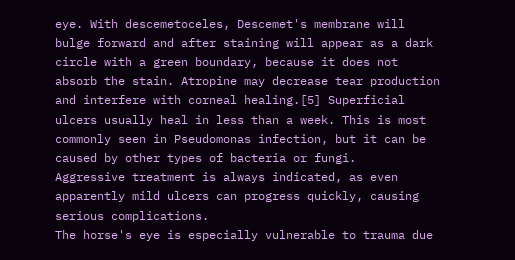eye. With descemetoceles, Descemet's membrane will bulge forward and after staining will appear as a dark circle with a green boundary, because it does not absorb the stain. Atropine may decrease tear production and interfere with corneal healing.[5] Superficial ulcers usually heal in less than a week. This is most commonly seen in Pseudomonas infection, but it can be caused by other types of bacteria or fungi.
Aggressive treatment is always indicated, as even apparently mild ulcers can progress quickly, causing serious complications.
The horse's eye is especially vulnerable to trauma due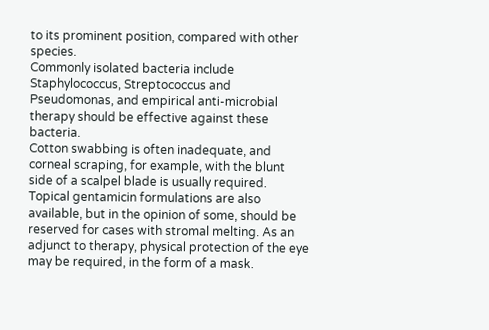to its prominent position, compared with other species.
Commonly isolated bacteria include Staphylococcus, Streptococcus and Pseudomonas, and empirical anti-microbial therapy should be effective against these bacteria.
Cotton swabbing is often inadequate, and corneal scraping, for example, with the blunt side of a scalpel blade is usually required.
Topical gentamicin formulations are also available, but in the opinion of some, should be reserved for cases with stromal melting. As an adjunct to therapy, physical protection of the eye may be required, in the form of a mask.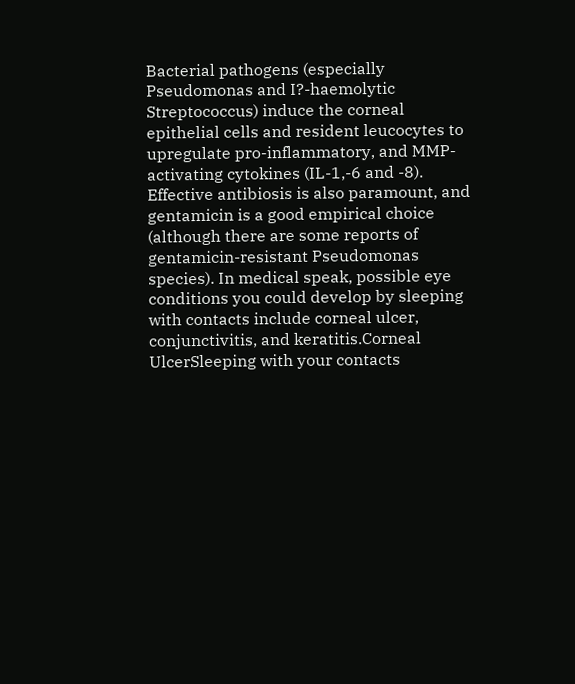Bacterial pathogens (especially Pseudomonas and I?-haemolytic Streptococcus) induce the corneal epithelial cells and resident leucocytes to upregulate pro-inflammatory, and MMP-activating cytokines (IL-1,-6 and -8). Effective antibiosis is also paramount, and gentamicin is a good empirical choice (although there are some reports of gentamicin-resistant Pseudomonas species). In medical speak, possible eye conditions you could develop by sleeping with contacts include corneal ulcer, conjunctivitis, and keratitis.Corneal UlcerSleeping with your contacts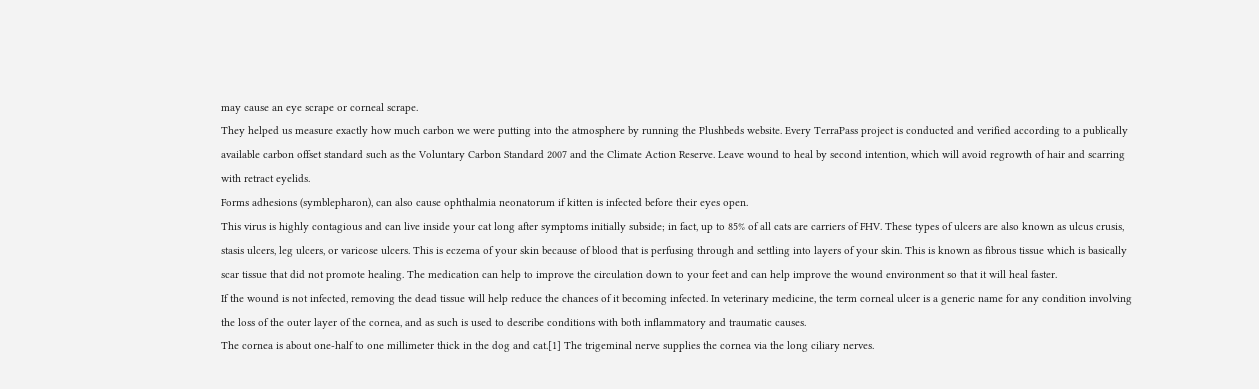may cause an eye scrape or corneal scrape.
They helped us measure exactly how much carbon we were putting into the atmosphere by running the Plushbeds website. Every TerraPass project is conducted and verified according to a publically available carbon offset standard such as the Voluntary Carbon Standard 2007 and the Climate Action Reserve. Leave wound to heal by second intention, which will avoid regrowth of hair and scarring with retract eyelids.
Forms adhesions (symblepharon), can also cause ophthalmia neonatorum if kitten is infected before their eyes open.
This virus is highly contagious and can live inside your cat long after symptoms initially subside; in fact, up to 85% of all cats are carriers of FHV. These types of ulcers are also known as ulcus crusis, stasis ulcers, leg ulcers, or varicose ulcers. This is eczema of your skin because of blood that is perfusing through and settling into layers of your skin. This is known as fibrous tissue which is basically scar tissue that did not promote healing. The medication can help to improve the circulation down to your feet and can help improve the wound environment so that it will heal faster.
If the wound is not infected, removing the dead tissue will help reduce the chances of it becoming infected. In veterinary medicine, the term corneal ulcer is a generic name for any condition involving the loss of the outer layer of the cornea, and as such is used to describe conditions with both inflammatory and traumatic causes.
The cornea is about one-half to one millimeter thick in the dog and cat.[1] The trigeminal nerve supplies the cornea via the long ciliary nerves.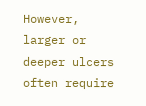However, larger or deeper ulcers often require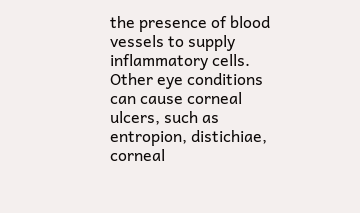the presence of blood vessels to supply inflammatory cells.
Other eye conditions can cause corneal ulcers, such as entropion, distichiae, corneal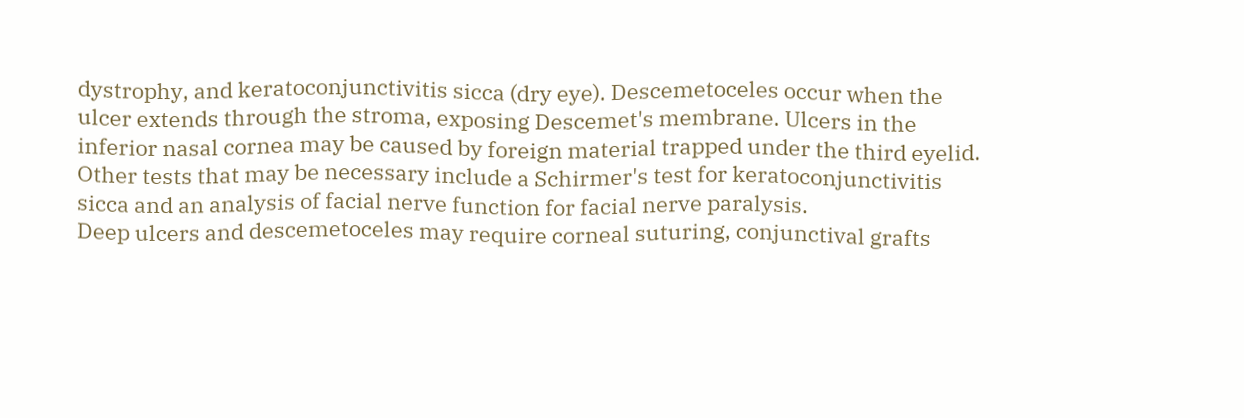dystrophy, and keratoconjunctivitis sicca (dry eye). Descemetoceles occur when the ulcer extends through the stroma, exposing Descemet's membrane. Ulcers in the inferior nasal cornea may be caused by foreign material trapped under the third eyelid. Other tests that may be necessary include a Schirmer's test for keratoconjunctivitis sicca and an analysis of facial nerve function for facial nerve paralysis.
Deep ulcers and descemetoceles may require corneal suturing, conjunctival grafts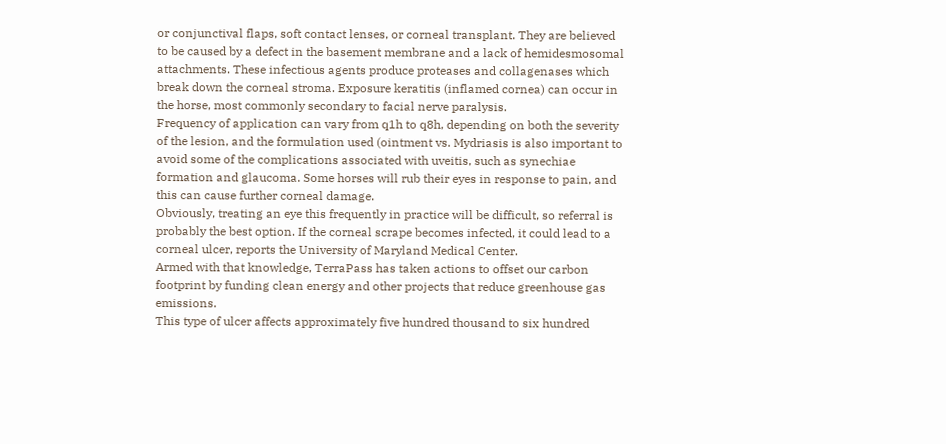or conjunctival flaps, soft contact lenses, or corneal transplant. They are believed to be caused by a defect in the basement membrane and a lack of hemidesmosomal attachments. These infectious agents produce proteases and collagenases which break down the corneal stroma. Exposure keratitis (inflamed cornea) can occur in the horse, most commonly secondary to facial nerve paralysis.
Frequency of application can vary from q1h to q8h, depending on both the severity of the lesion, and the formulation used (ointment vs. Mydriasis is also important to avoid some of the complications associated with uveitis, such as synechiae formation and glaucoma. Some horses will rub their eyes in response to pain, and this can cause further corneal damage.
Obviously, treating an eye this frequently in practice will be difficult, so referral is probably the best option. If the corneal scrape becomes infected, it could lead to a corneal ulcer, reports the University of Maryland Medical Center.
Armed with that knowledge, TerraPass has taken actions to offset our carbon footprint by funding clean energy and other projects that reduce greenhouse gas emissions.
This type of ulcer affects approximately five hundred thousand to six hundred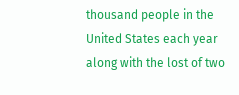thousand people in the United States each year along with the lost of two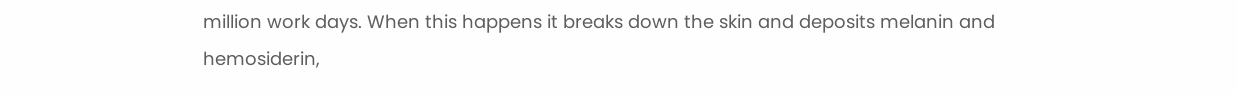million work days. When this happens it breaks down the skin and deposits melanin and hemosiderin,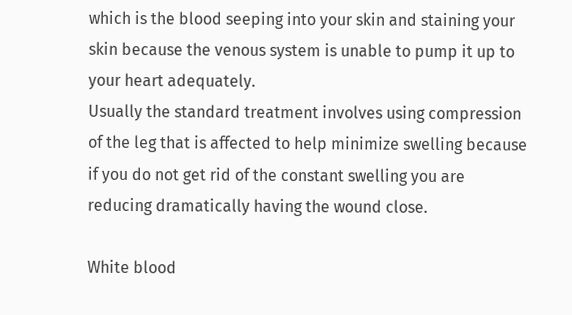which is the blood seeping into your skin and staining your skin because the venous system is unable to pump it up to your heart adequately.
Usually the standard treatment involves using compression of the leg that is affected to help minimize swelling because if you do not get rid of the constant swelling you are reducing dramatically having the wound close.

White blood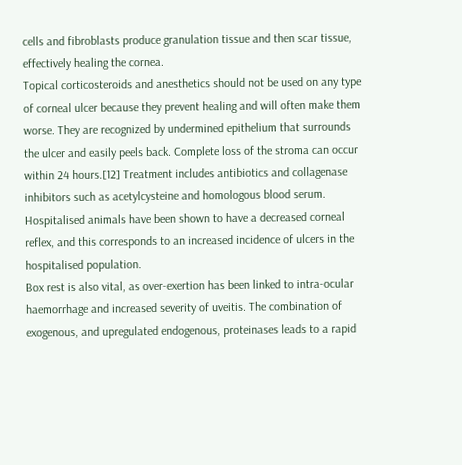cells and fibroblasts produce granulation tissue and then scar tissue, effectively healing the cornea.
Topical corticosteroids and anesthetics should not be used on any type of corneal ulcer because they prevent healing and will often make them worse. They are recognized by undermined epithelium that surrounds the ulcer and easily peels back. Complete loss of the stroma can occur within 24 hours.[12] Treatment includes antibiotics and collagenase inhibitors such as acetylcysteine and homologous blood serum. Hospitalised animals have been shown to have a decreased corneal reflex, and this corresponds to an increased incidence of ulcers in the hospitalised population.
Box rest is also vital, as over-exertion has been linked to intra-ocular haemorrhage and increased severity of uveitis. The combination of exogenous, and upregulated endogenous, proteinases leads to a rapid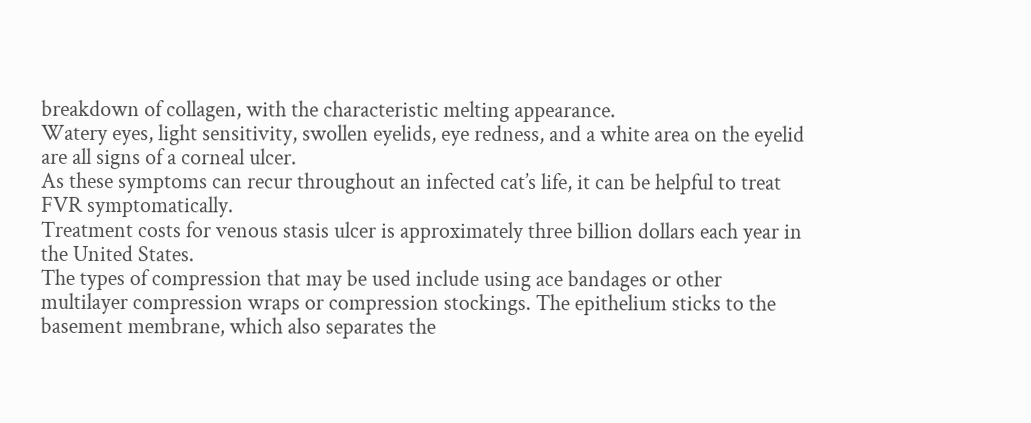breakdown of collagen, with the characteristic melting appearance.
Watery eyes, light sensitivity, swollen eyelids, eye redness, and a white area on the eyelid are all signs of a corneal ulcer.
As these symptoms can recur throughout an infected cat’s life, it can be helpful to treat FVR symptomatically.
Treatment costs for venous stasis ulcer is approximately three billion dollars each year in the United States.
The types of compression that may be used include using ace bandages or other multilayer compression wraps or compression stockings. The epithelium sticks to the basement membrane, which also separates the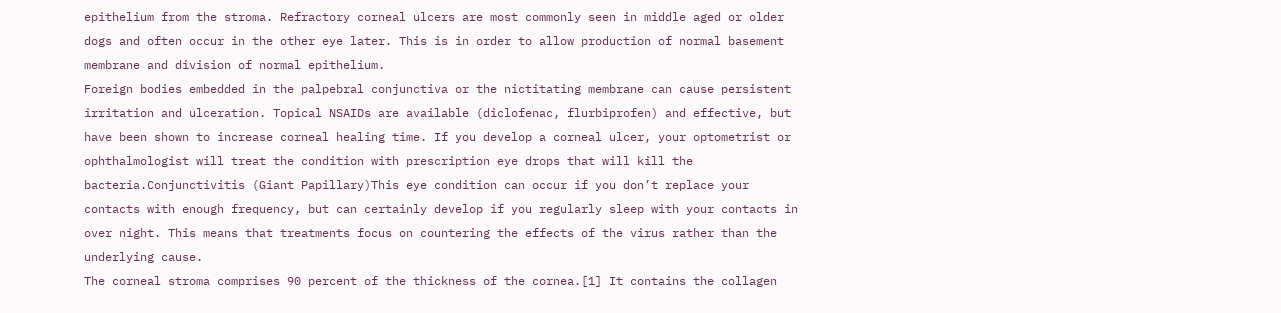epithelium from the stroma. Refractory corneal ulcers are most commonly seen in middle aged or older dogs and often occur in the other eye later. This is in order to allow production of normal basement membrane and division of normal epithelium.
Foreign bodies embedded in the palpebral conjunctiva or the nictitating membrane can cause persistent irritation and ulceration. Topical NSAIDs are available (diclofenac, flurbiprofen) and effective, but have been shown to increase corneal healing time. If you develop a corneal ulcer, your optometrist or ophthalmologist will treat the condition with prescription eye drops that will kill the bacteria.Conjunctivitis (Giant Papillary)This eye condition can occur if you don’t replace your contacts with enough frequency, but can certainly develop if you regularly sleep with your contacts in over night. This means that treatments focus on countering the effects of the virus rather than the underlying cause.
The corneal stroma comprises 90 percent of the thickness of the cornea.[1] It contains the collagen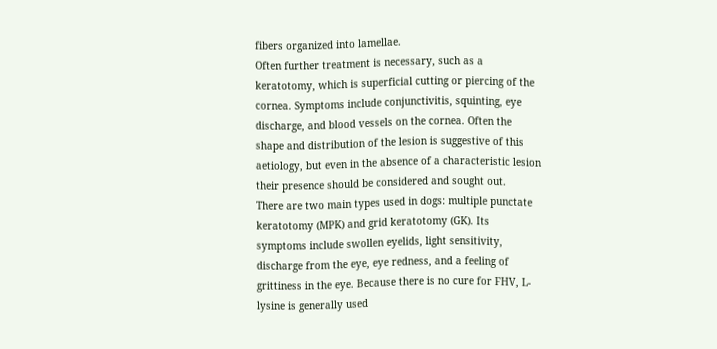fibers organized into lamellae.
Often further treatment is necessary, such as a keratotomy, which is superficial cutting or piercing of the cornea. Symptoms include conjunctivitis, squinting, eye discharge, and blood vessels on the cornea. Often the shape and distribution of the lesion is suggestive of this aetiology, but even in the absence of a characteristic lesion their presence should be considered and sought out.
There are two main types used in dogs: multiple punctate keratotomy (MPK) and grid keratotomy (GK). Its symptoms include swollen eyelids, light sensitivity, discharge from the eye, eye redness, and a feeling of grittiness in the eye. Because there is no cure for FHV, L-lysine is generally used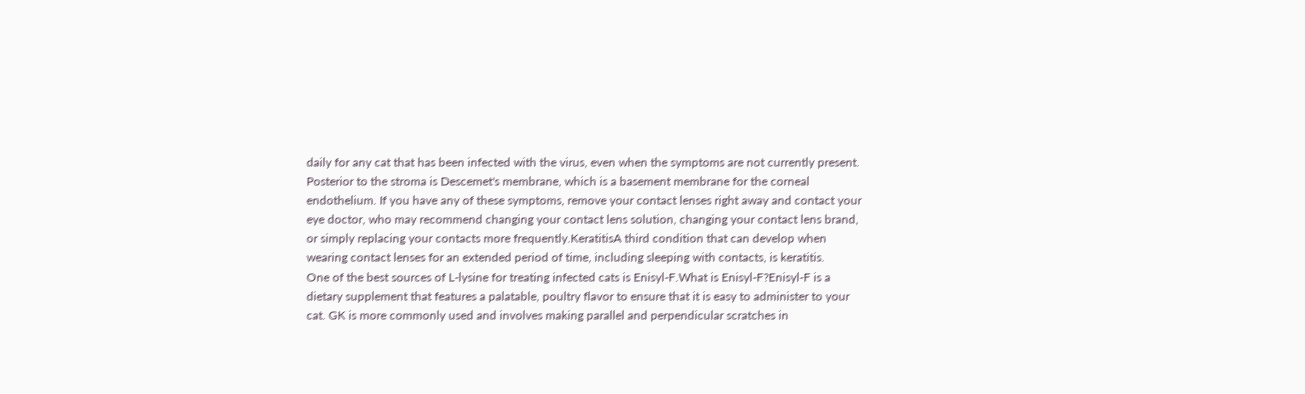daily for any cat that has been infected with the virus, even when the symptoms are not currently present. Posterior to the stroma is Descemet's membrane, which is a basement membrane for the corneal endothelium. If you have any of these symptoms, remove your contact lenses right away and contact your eye doctor, who may recommend changing your contact lens solution, changing your contact lens brand, or simply replacing your contacts more frequently.KeratitisA third condition that can develop when wearing contact lenses for an extended period of time, including sleeping with contacts, is keratitis.
One of the best sources of L-lysine for treating infected cats is Enisyl-F.What is Enisyl-F?Enisyl-F is a dietary supplement that features a palatable, poultry flavor to ensure that it is easy to administer to your cat. GK is more commonly used and involves making parallel and perpendicular scratches in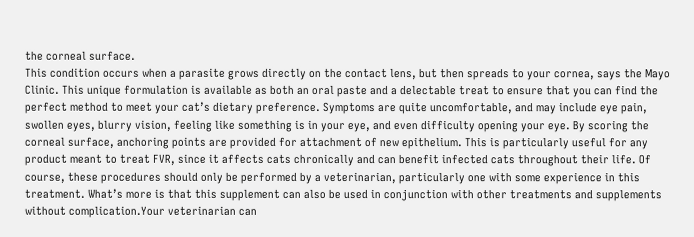the corneal surface.
This condition occurs when a parasite grows directly on the contact lens, but then spreads to your cornea, says the Mayo Clinic. This unique formulation is available as both an oral paste and a delectable treat to ensure that you can find the perfect method to meet your cat’s dietary preference. Symptoms are quite uncomfortable, and may include eye pain, swollen eyes, blurry vision, feeling like something is in your eye, and even difficulty opening your eye. By scoring the corneal surface, anchoring points are provided for attachment of new epithelium. This is particularly useful for any product meant to treat FVR, since it affects cats chronically and can benefit infected cats throughout their life. Of course, these procedures should only be performed by a veterinarian, particularly one with some experience in this treatment. What’s more is that this supplement can also be used in conjunction with other treatments and supplements without complication.Your veterinarian can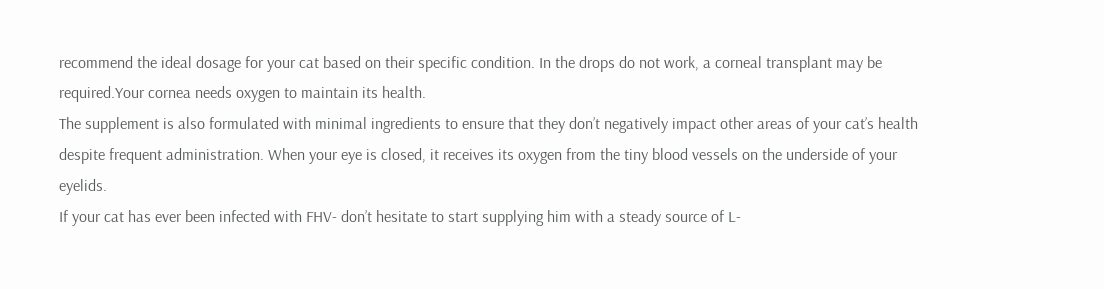recommend the ideal dosage for your cat based on their specific condition. In the drops do not work, a corneal transplant may be required.Your cornea needs oxygen to maintain its health.
The supplement is also formulated with minimal ingredients to ensure that they don’t negatively impact other areas of your cat’s health despite frequent administration. When your eye is closed, it receives its oxygen from the tiny blood vessels on the underside of your eyelids.
If your cat has ever been infected with FHV- don’t hesitate to start supplying him with a steady source of L-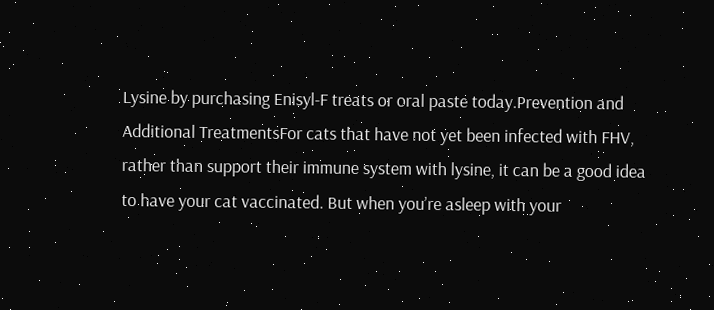Lysine by purchasing Enisyl-F treats or oral paste today.Prevention and Additional TreatmentsFor cats that have not yet been infected with FHV, rather than support their immune system with lysine, it can be a good idea to have your cat vaccinated. But when you’re asleep with your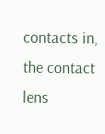contacts in, the contact lens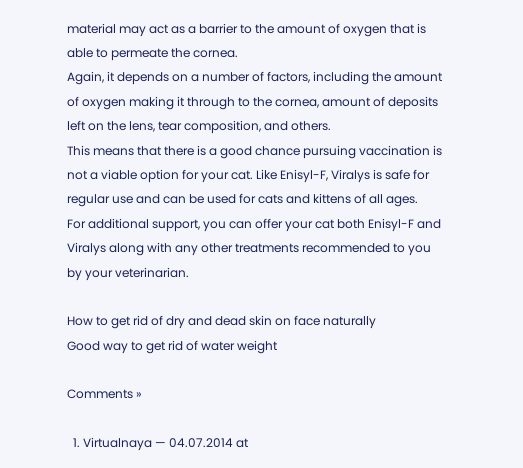material may act as a barrier to the amount of oxygen that is able to permeate the cornea.
Again, it depends on a number of factors, including the amount of oxygen making it through to the cornea, amount of deposits left on the lens, tear composition, and others.
This means that there is a good chance pursuing vaccination is not a viable option for your cat. Like Enisyl-F, Viralys is safe for regular use and can be used for cats and kittens of all ages.
For additional support, you can offer your cat both Enisyl-F and Viralys along with any other treatments recommended to you by your veterinarian.

How to get rid of dry and dead skin on face naturally
Good way to get rid of water weight

Comments »

  1. Virtualnaya — 04.07.2014 at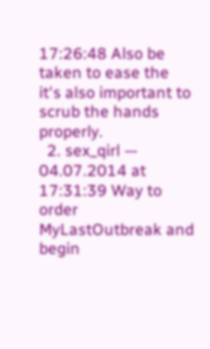17:26:48 Also be taken to ease the it's also important to scrub the hands properly.
  2. sex_qirl — 04.07.2014 at 17:31:39 Way to order MyLastOutbreak and begin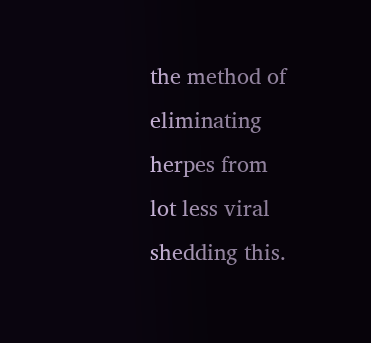the method of eliminating herpes from lot less viral shedding this.